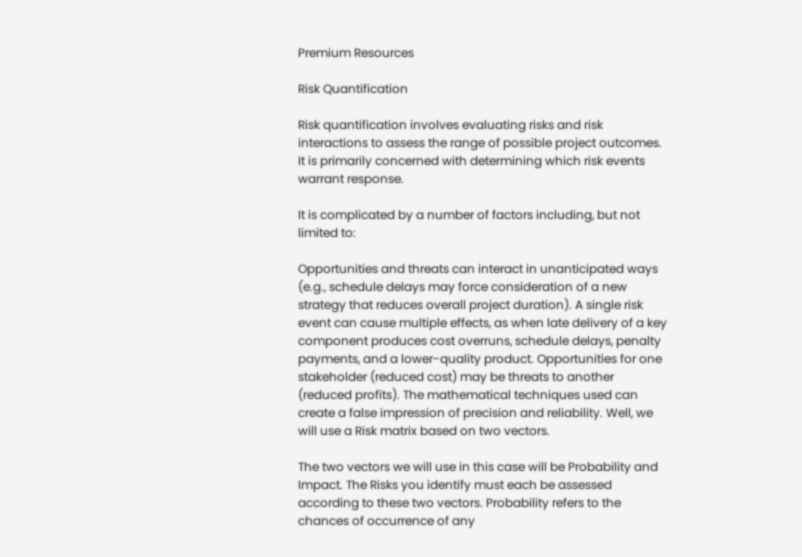Premium Resources

Risk Quantification

Risk quantification involves evaluating risks and risk interactions to assess the range of possible project outcomes. It is primarily concerned with determining which risk events warrant response.

It is complicated by a number of factors including, but not limited to:

Opportunities and threats can interact in unanticipated ways (e.g., schedule delays may force consideration of a new strategy that reduces overall project duration). A single risk event can cause multiple effects, as when late delivery of a key component produces cost overruns, schedule delays, penalty payments, and a lower-quality product. Opportunities for one stakeholder (reduced cost) may be threats to another (reduced profits). The mathematical techniques used can create a false impression of precision and reliability. Well, we will use a Risk matrix based on two vectors.

The two vectors we will use in this case will be Probability and Impact. The Risks you identify must each be assessed according to these two vectors. Probability refers to the chances of occurrence of any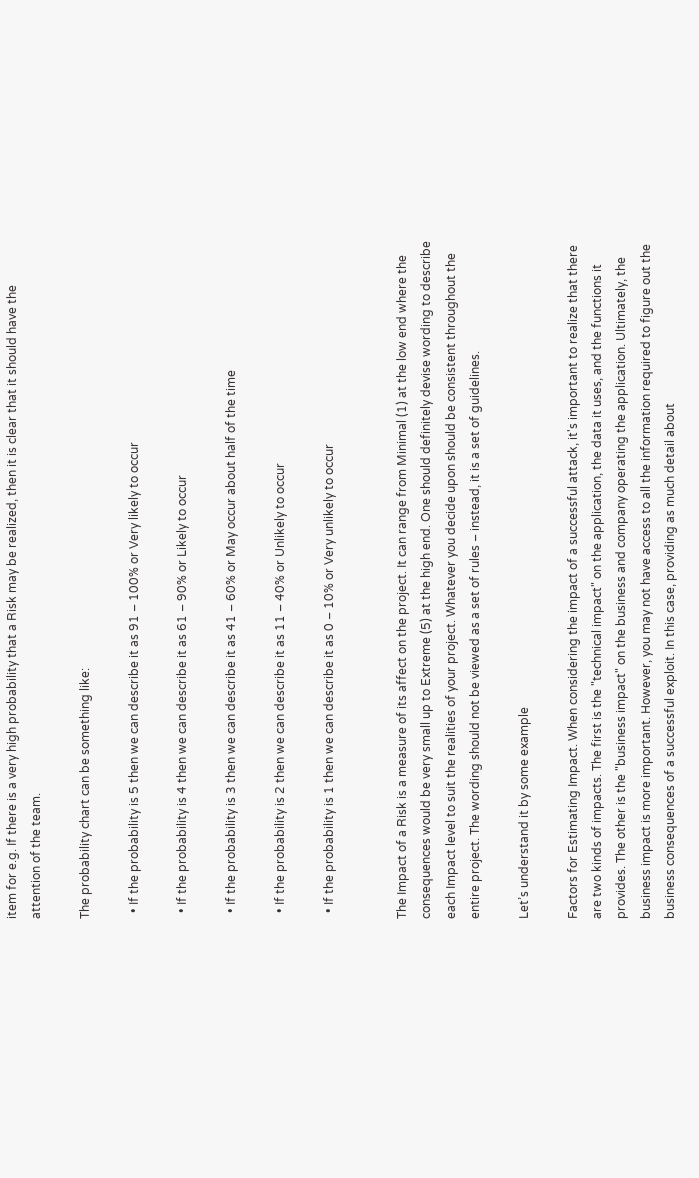item for e.g. If there is a very high probability that a Risk may be realized, then it is clear that it should have the attention of the team.

The probability chart can be something like:

  • If the probability is 5 then we can describe it as 91 – 100% or Very likely to occur

  • If the probability is 4 then we can describe it as 61 – 90% or Likely to occur

  • If the probability is 3 then we can describe it as 41 – 60% or May occur about half of the time

  • If the probability is 2 then we can describe it as 11 – 40% or Unlikely to occur

  • If the probability is 1 then we can describe it as 0 – 10% or Very unlikely to occur


The Impact of a Risk is a measure of its affect on the project. It can range from Minimal (1) at the low end where the consequences would be very small up to Extreme (5) at the high end. One should definitely devise wording to describe each Impact level to suit the realities of your project. Whatever you decide upon should be consistent throughout the entire project. The wording should not be viewed as a set of rules – instead, it is a set of guidelines.

Let’s understand it by some example

Factors for Estimating Impact. When considering the impact of a successful attack, it's important to realize that there are two kinds of impacts. The first is the "technical impact" on the application, the data it uses, and the functions it provides. The other is the "business impact" on the business and company operating the application. Ultimately, the business impact is more important. However, you may not have access to all the information required to figure out the business consequences of a successful exploit. In this case, providing as much detail about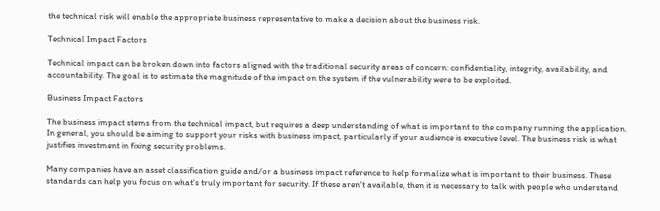the technical risk will enable the appropriate business representative to make a decision about the business risk.

Technical Impact Factors

Technical impact can be broken down into factors aligned with the traditional security areas of concern: confidentiality, integrity, availability, and accountability. The goal is to estimate the magnitude of the impact on the system if the vulnerability were to be exploited.

Business Impact Factors

The business impact stems from the technical impact, but requires a deep understanding of what is important to the company running the application. In general, you should be aiming to support your risks with business impact, particularly if your audience is executive level. The business risk is what justifies investment in fixing security problems.

Many companies have an asset classification guide and/or a business impact reference to help formalize what is important to their business. These standards can help you focus on what's truly important for security. If these aren't available, then it is necessary to talk with people who understand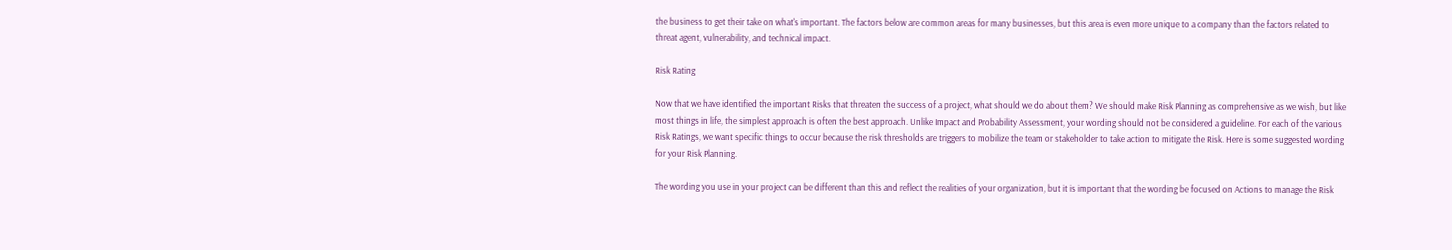the business to get their take on what's important. The factors below are common areas for many businesses, but this area is even more unique to a company than the factors related to threat agent, vulnerability, and technical impact.

Risk Rating

Now that we have identified the important Risks that threaten the success of a project, what should we do about them? We should make Risk Planning as comprehensive as we wish, but like most things in life, the simplest approach is often the best approach. Unlike Impact and Probability Assessment, your wording should not be considered a guideline. For each of the various Risk Ratings, we want specific things to occur because the risk thresholds are triggers to mobilize the team or stakeholder to take action to mitigate the Risk. Here is some suggested wording for your Risk Planning.

The wording you use in your project can be different than this and reflect the realities of your organization, but it is important that the wording be focused on Actions to manage the Risk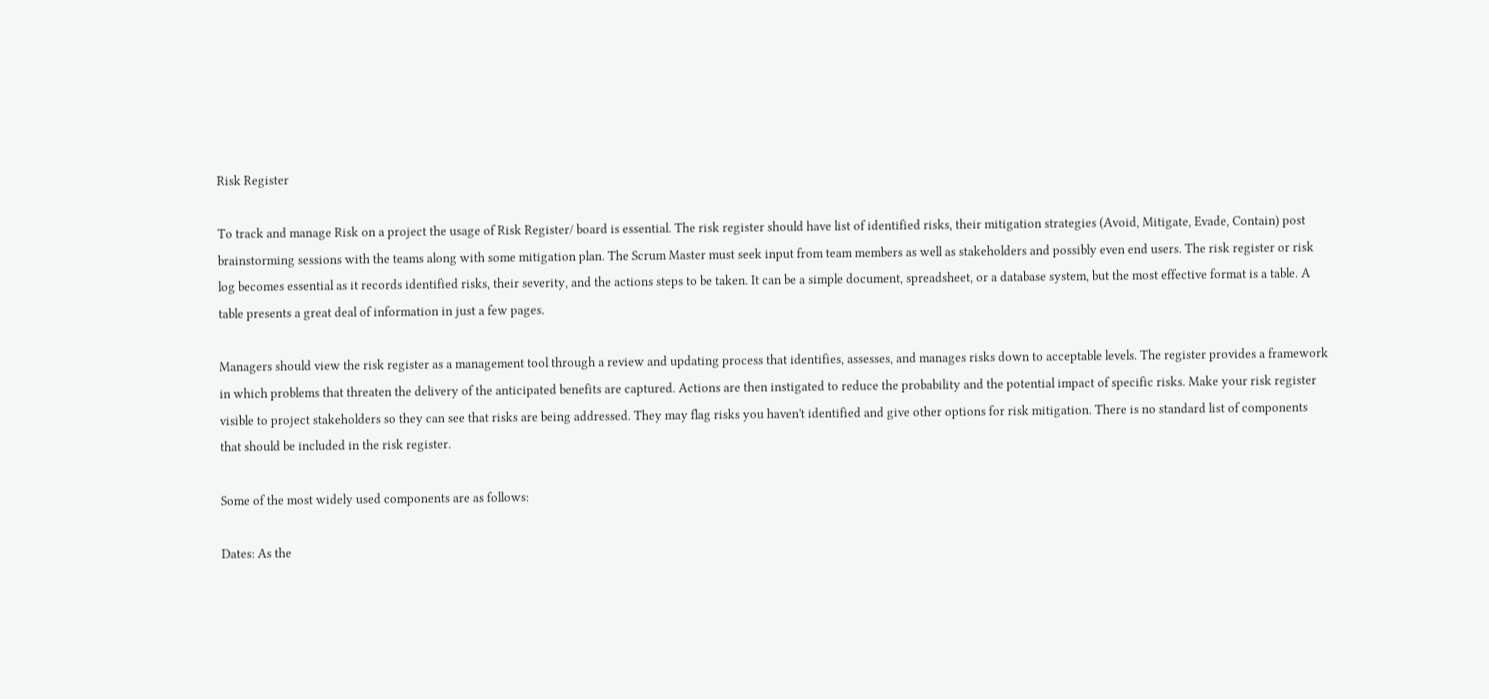Risk Register

To track and manage Risk on a project the usage of Risk Register/ board is essential. The risk register should have list of identified risks, their mitigation strategies (Avoid, Mitigate, Evade, Contain) post brainstorming sessions with the teams along with some mitigation plan. The Scrum Master must seek input from team members as well as stakeholders and possibly even end users. The risk register or risk log becomes essential as it records identified risks, their severity, and the actions steps to be taken. It can be a simple document, spreadsheet, or a database system, but the most effective format is a table. A table presents a great deal of information in just a few pages.

Managers should view the risk register as a management tool through a review and updating process that identifies, assesses, and manages risks down to acceptable levels. The register provides a framework in which problems that threaten the delivery of the anticipated benefits are captured. Actions are then instigated to reduce the probability and the potential impact of specific risks. Make your risk register visible to project stakeholders so they can see that risks are being addressed. They may flag risks you haven't identified and give other options for risk mitigation. There is no standard list of components that should be included in the risk register.

Some of the most widely used components are as follows:

Dates: As the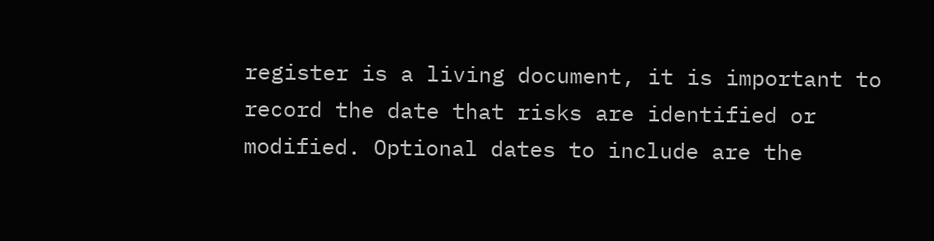register is a living document, it is important to record the date that risks are identified or modified. Optional dates to include are the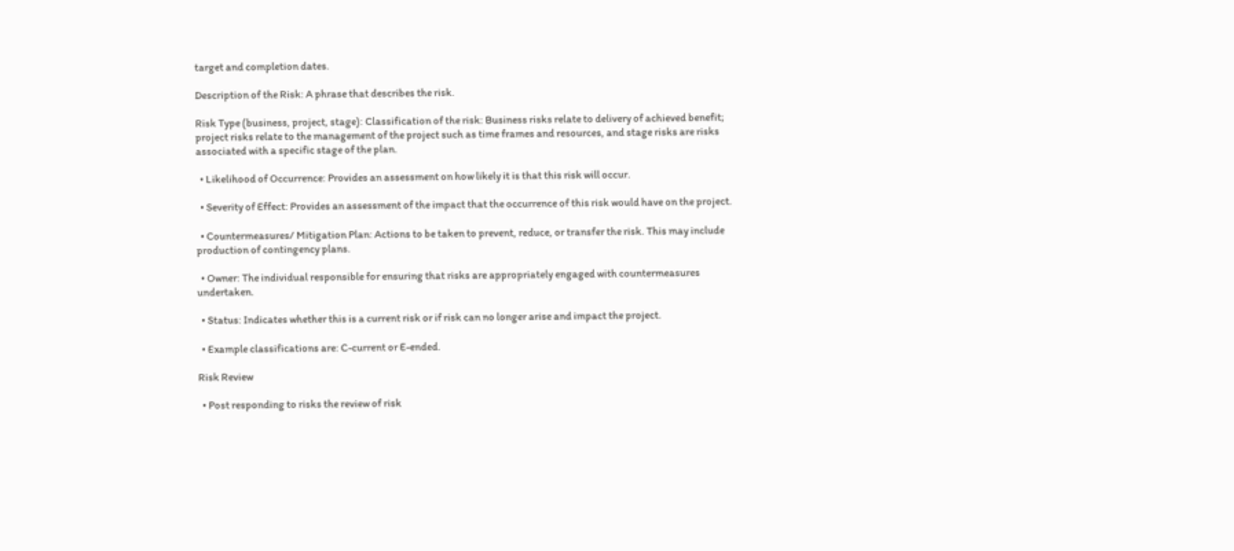target and completion dates.

Description of the Risk: A phrase that describes the risk.

Risk Type (business, project, stage): Classification of the risk: Business risks relate to delivery of achieved benefit; project risks relate to the management of the project such as time frames and resources, and stage risks are risks associated with a specific stage of the plan.

  • Likelihood of Occurrence: Provides an assessment on how likely it is that this risk will occur.

  • Severity of Effect: Provides an assessment of the impact that the occurrence of this risk would have on the project.

  • Countermeasures/ Mitigation Plan: Actions to be taken to prevent, reduce, or transfer the risk. This may include production of contingency plans.

  • Owner: The individual responsible for ensuring that risks are appropriately engaged with countermeasures undertaken.

  • Status: Indicates whether this is a current risk or if risk can no longer arise and impact the project.

  • Example classifications are: C-current or E-ended.

Risk Review

  • Post responding to risks the review of risk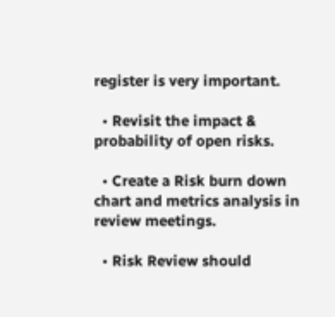register is very important.

  • Revisit the impact & probability of open risks.

  • Create a Risk burn down chart and metrics analysis in review meetings.

  • Risk Review should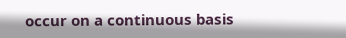occur on a continuous basis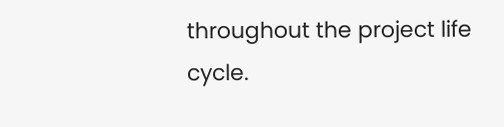throughout the project life cycle.